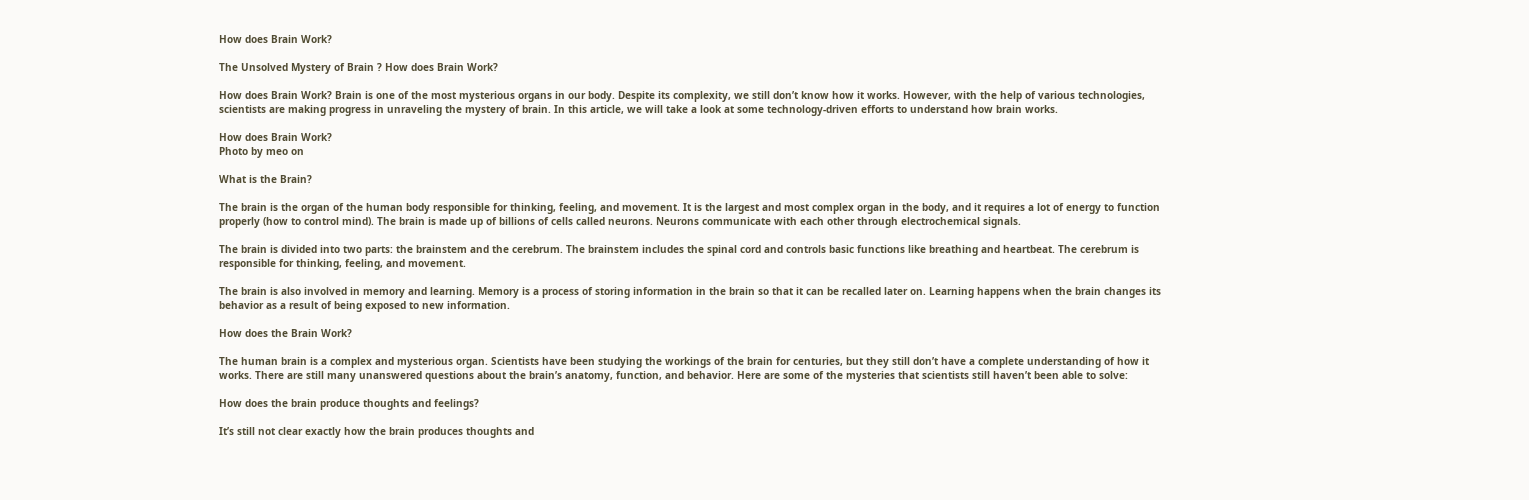How does Brain Work?

The Unsolved Mystery of Brain ? How does Brain Work?

How does Brain Work? Brain is one of the most mysterious organs in our body. Despite its complexity, we still don’t know how it works. However, with the help of various technologies, scientists are making progress in unraveling the mystery of brain. In this article, we will take a look at some technology-driven efforts to understand how brain works.

How does Brain Work?
Photo by meo on

What is the Brain?

The brain is the organ of the human body responsible for thinking, feeling, and movement. It is the largest and most complex organ in the body, and it requires a lot of energy to function properly (how to control mind). The brain is made up of billions of cells called neurons. Neurons communicate with each other through electrochemical signals.

The brain is divided into two parts: the brainstem and the cerebrum. The brainstem includes the spinal cord and controls basic functions like breathing and heartbeat. The cerebrum is responsible for thinking, feeling, and movement.

The brain is also involved in memory and learning. Memory is a process of storing information in the brain so that it can be recalled later on. Learning happens when the brain changes its behavior as a result of being exposed to new information.

How does the Brain Work?

The human brain is a complex and mysterious organ. Scientists have been studying the workings of the brain for centuries, but they still don’t have a complete understanding of how it works. There are still many unanswered questions about the brain’s anatomy, function, and behavior. Here are some of the mysteries that scientists still haven’t been able to solve:

How does the brain produce thoughts and feelings?

It’s still not clear exactly how the brain produces thoughts and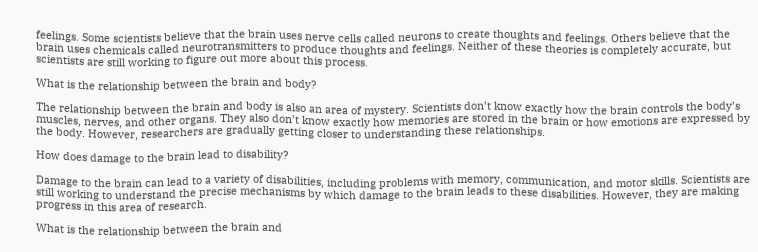feelings. Some scientists believe that the brain uses nerve cells called neurons to create thoughts and feelings. Others believe that the brain uses chemicals called neurotransmitters to produce thoughts and feelings. Neither of these theories is completely accurate, but scientists are still working to figure out more about this process.

What is the relationship between the brain and body?

The relationship between the brain and body is also an area of mystery. Scientists don’t know exactly how the brain controls the body’s muscles, nerves, and other organs. They also don’t know exactly how memories are stored in the brain or how emotions are expressed by the body. However, researchers are gradually getting closer to understanding these relationships.

How does damage to the brain lead to disability?

Damage to the brain can lead to a variety of disabilities, including problems with memory, communication, and motor skills. Scientists are still working to understand the precise mechanisms by which damage to the brain leads to these disabilities. However, they are making progress in this area of research.

What is the relationship between the brain and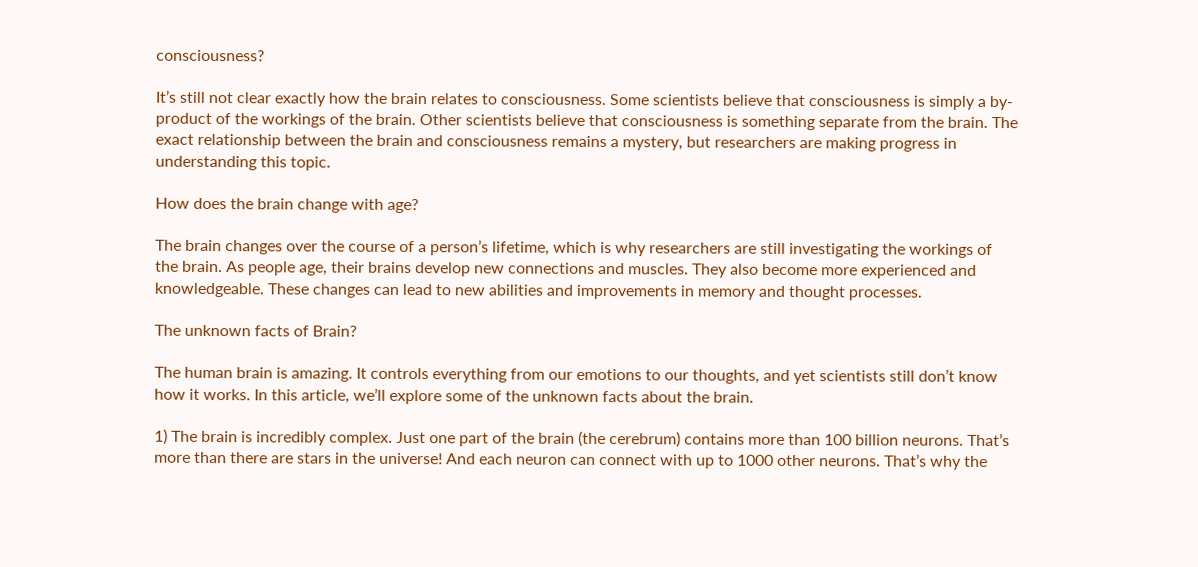consciousness?

It’s still not clear exactly how the brain relates to consciousness. Some scientists believe that consciousness is simply a by-product of the workings of the brain. Other scientists believe that consciousness is something separate from the brain. The exact relationship between the brain and consciousness remains a mystery, but researchers are making progress in understanding this topic.

How does the brain change with age?

The brain changes over the course of a person’s lifetime, which is why researchers are still investigating the workings of the brain. As people age, their brains develop new connections and muscles. They also become more experienced and knowledgeable. These changes can lead to new abilities and improvements in memory and thought processes.

The unknown facts of Brain?

The human brain is amazing. It controls everything from our emotions to our thoughts, and yet scientists still don’t know how it works. In this article, we’ll explore some of the unknown facts about the brain.

1) The brain is incredibly complex. Just one part of the brain (the cerebrum) contains more than 100 billion neurons. That’s more than there are stars in the universe! And each neuron can connect with up to 1000 other neurons. That’s why the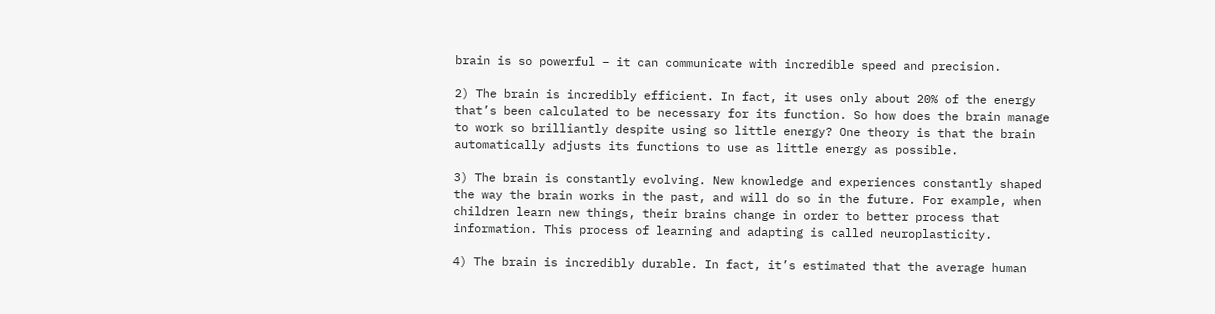brain is so powerful – it can communicate with incredible speed and precision.

2) The brain is incredibly efficient. In fact, it uses only about 20% of the energy that’s been calculated to be necessary for its function. So how does the brain manage to work so brilliantly despite using so little energy? One theory is that the brain automatically adjusts its functions to use as little energy as possible.

3) The brain is constantly evolving. New knowledge and experiences constantly shaped the way the brain works in the past, and will do so in the future. For example, when children learn new things, their brains change in order to better process that information. This process of learning and adapting is called neuroplasticity.

4) The brain is incredibly durable. In fact, it’s estimated that the average human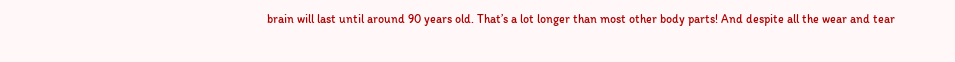brain will last until around 90 years old. That’s a lot longer than most other body parts! And despite all the wear and tear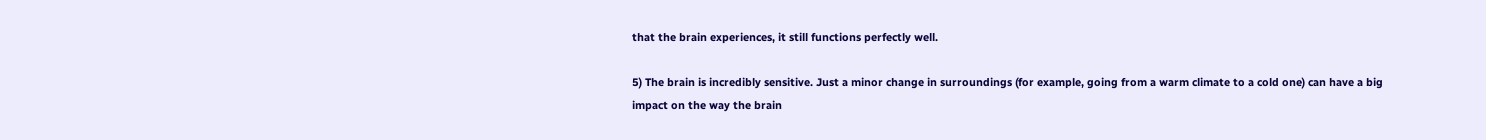that the brain experiences, it still functions perfectly well.

5) The brain is incredibly sensitive. Just a minor change in surroundings (for example, going from a warm climate to a cold one) can have a big impact on the way the brain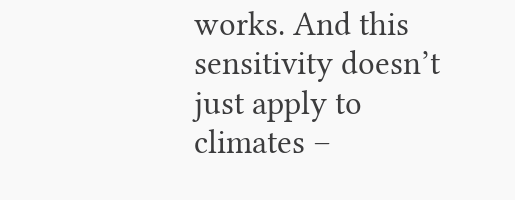works. And this sensitivity doesn’t just apply to climates –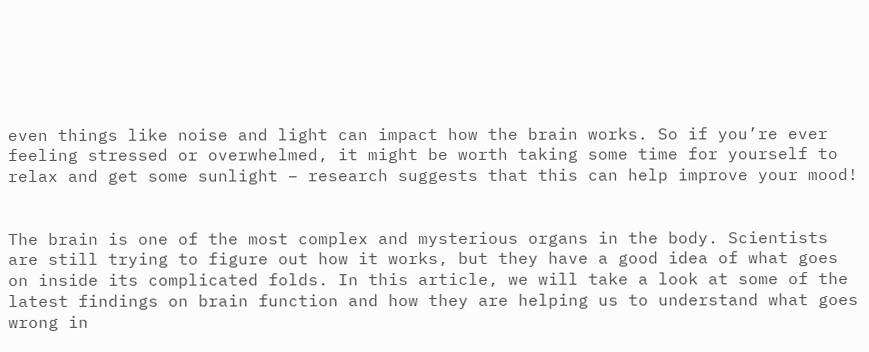even things like noise and light can impact how the brain works. So if you’re ever feeling stressed or overwhelmed, it might be worth taking some time for yourself to relax and get some sunlight – research suggests that this can help improve your mood!


The brain is one of the most complex and mysterious organs in the body. Scientists are still trying to figure out how it works, but they have a good idea of what goes on inside its complicated folds. In this article, we will take a look at some of the latest findings on brain function and how they are helping us to understand what goes wrong in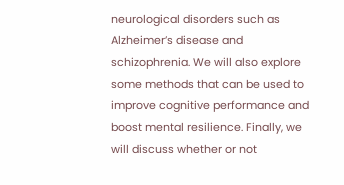neurological disorders such as Alzheimer’s disease and schizophrenia. We will also explore some methods that can be used to improve cognitive performance and boost mental resilience. Finally, we will discuss whether or not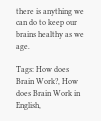there is anything we can do to keep our brains healthy as we age.

Tags: How does Brain Work?, How does Brain Work in English,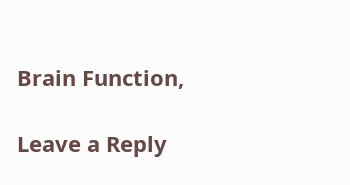Brain Function,

Leave a Reply